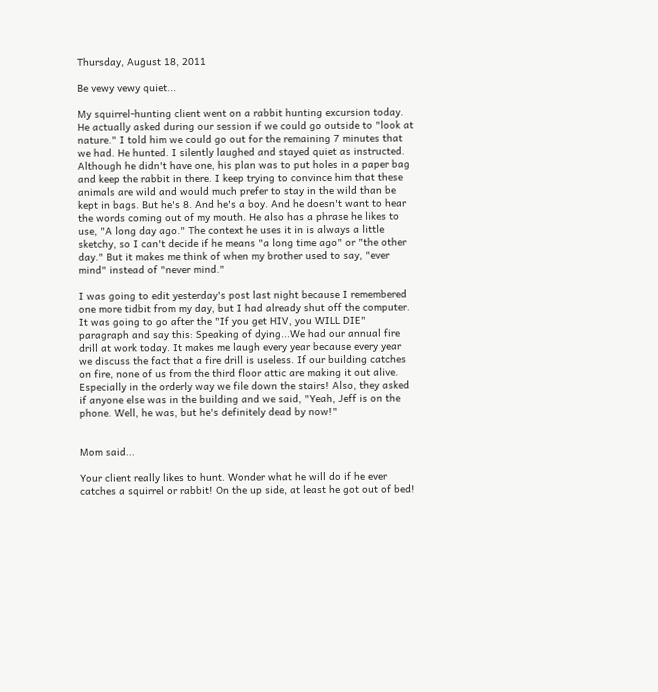Thursday, August 18, 2011

Be vewy vewy quiet...

My squirrel-hunting client went on a rabbit hunting excursion today. He actually asked during our session if we could go outside to "look at nature." I told him we could go out for the remaining 7 minutes that we had. He hunted. I silently laughed and stayed quiet as instructed. Although he didn't have one, his plan was to put holes in a paper bag and keep the rabbit in there. I keep trying to convince him that these animals are wild and would much prefer to stay in the wild than be kept in bags. But he's 8. And he's a boy. And he doesn't want to hear the words coming out of my mouth. He also has a phrase he likes to use, "A long day ago." The context he uses it in is always a little sketchy, so I can't decide if he means "a long time ago" or "the other day." But it makes me think of when my brother used to say, "ever mind" instead of "never mind."

I was going to edit yesterday's post last night because I remembered one more tidbit from my day, but I had already shut off the computer. It was going to go after the "If you get HIV, you WILL DIE" paragraph and say this: Speaking of dying...We had our annual fire drill at work today. It makes me laugh every year because every year we discuss the fact that a fire drill is useless. If our building catches on fire, none of us from the third floor attic are making it out alive. Especially in the orderly way we file down the stairs! Also, they asked if anyone else was in the building and we said, "Yeah, Jeff is on the phone. Well, he was, but he's definitely dead by now!"


Mom said...

Your client really likes to hunt. Wonder what he will do if he ever catches a squirrel or rabbit! On the up side, at least he got out of bed!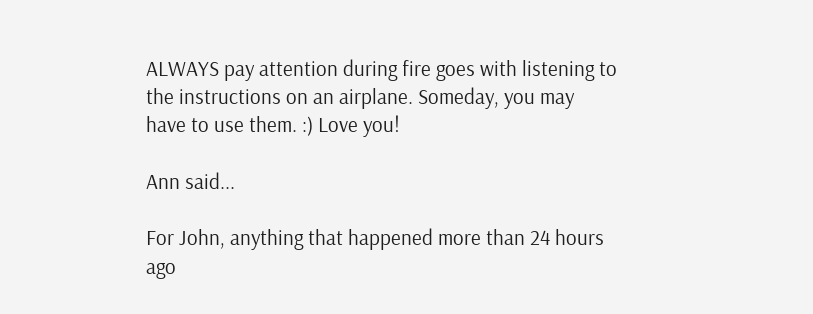ALWAYS pay attention during fire goes with listening to the instructions on an airplane. Someday, you may have to use them. :) Love you!

Ann said...

For John, anything that happened more than 24 hours ago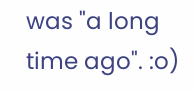was "a long time ago". :o)